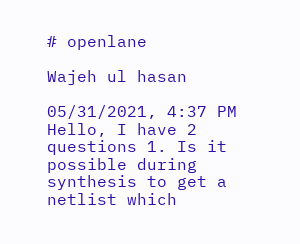# openlane

Wajeh ul hasan

05/31/2021, 4:37 PM
Hello, I have 2 questions 1. Is it possible during synthesis to get a netlist which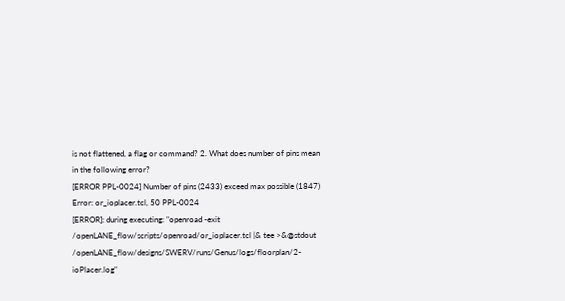is not flattened, a flag or command? 2. What does number of pins mean in the following error?
[ERROR PPL-0024] Number of pins (2433) exceed max possible (1847)
Error: or_ioplacer.tcl, 50 PPL-0024
[ERROR]: during executing: "openroad -exit /openLANE_flow/scripts/openroad/or_ioplacer.tcl |& tee >&@stdout /openLANE_flow/designs/SWERV/runs/Genus/logs/floorplan/2-ioPlacer.log"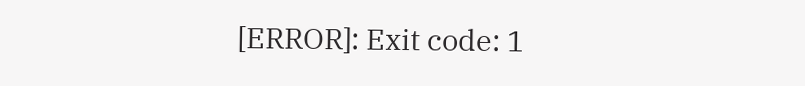[ERROR]: Exit code: 1